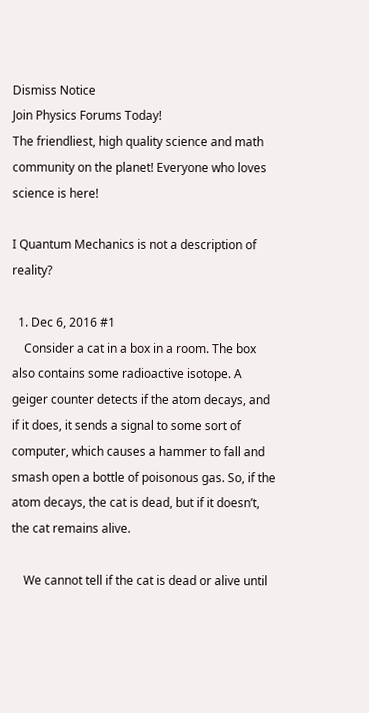Dismiss Notice
Join Physics Forums Today!
The friendliest, high quality science and math community on the planet! Everyone who loves science is here!

I Quantum Mechanics is not a description of reality?

  1. Dec 6, 2016 #1
    Consider a cat in a box in a room. The box also contains some radioactive isotope. A geiger counter detects if the atom decays, and if it does, it sends a signal to some sort of computer, which causes a hammer to fall and smash open a bottle of poisonous gas. So, if the atom decays, the cat is dead, but if it doesn’t, the cat remains alive.

    We cannot tell if the cat is dead or alive until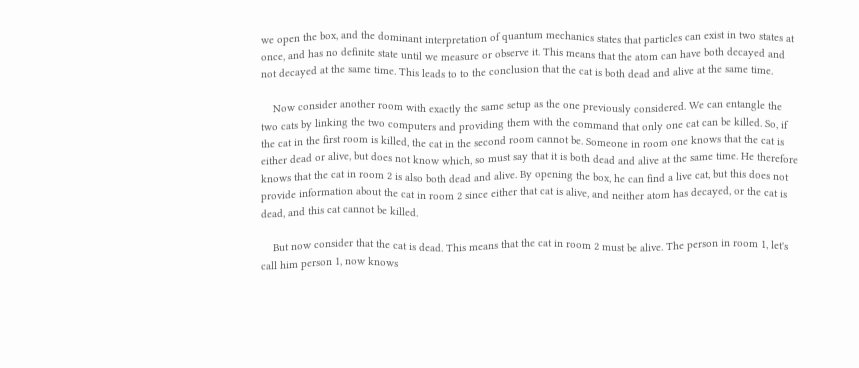we open the box, and the dominant interpretation of quantum mechanics states that particles can exist in two states at once, and has no definite state until we measure or observe it. This means that the atom can have both decayed and not decayed at the same time. This leads to to the conclusion that the cat is both dead and alive at the same time.

    Now consider another room with exactly the same setup as the one previously considered. We can entangle the two cats by linking the two computers and providing them with the command that only one cat can be killed. So, if the cat in the first room is killed, the cat in the second room cannot be. Someone in room one knows that the cat is either dead or alive, but does not know which, so must say that it is both dead and alive at the same time. He therefore knows that the cat in room 2 is also both dead and alive. By opening the box, he can find a live cat, but this does not provide information about the cat in room 2 since either that cat is alive, and neither atom has decayed, or the cat is dead, and this cat cannot be killed.

    But now consider that the cat is dead. This means that the cat in room 2 must be alive. The person in room 1, let's call him person 1, now knows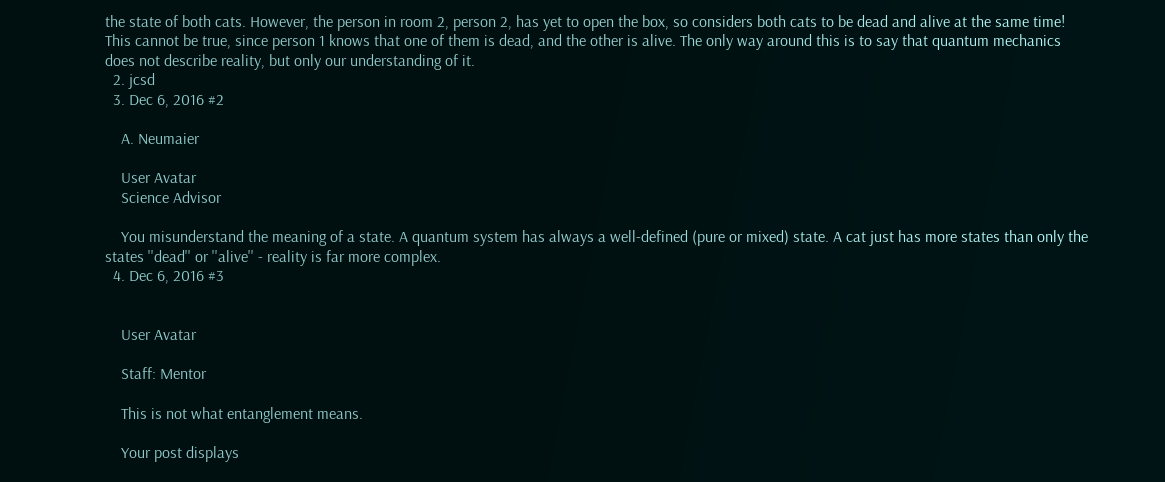the state of both cats. However, the person in room 2, person 2, has yet to open the box, so considers both cats to be dead and alive at the same time! This cannot be true, since person 1 knows that one of them is dead, and the other is alive. The only way around this is to say that quantum mechanics does not describe reality, but only our understanding of it.
  2. jcsd
  3. Dec 6, 2016 #2

    A. Neumaier

    User Avatar
    Science Advisor

    You misunderstand the meaning of a state. A quantum system has always a well-defined (pure or mixed) state. A cat just has more states than only the states ''dead'' or ''alive'' - reality is far more complex.
  4. Dec 6, 2016 #3


    User Avatar

    Staff: Mentor

    This is not what entanglement means.

    Your post displays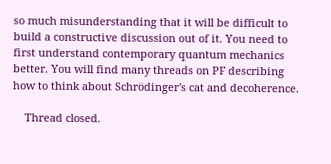so much misunderstanding that it will be difficult to build a constructive discussion out of it. You need to first understand contemporary quantum mechanics better. You will find many threads on PF describing how to think about Schrödinger's cat and decoherence.

    Thread closed.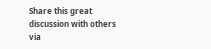Share this great discussion with others via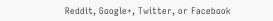Reddit, Google+, Twitter, or Facebook